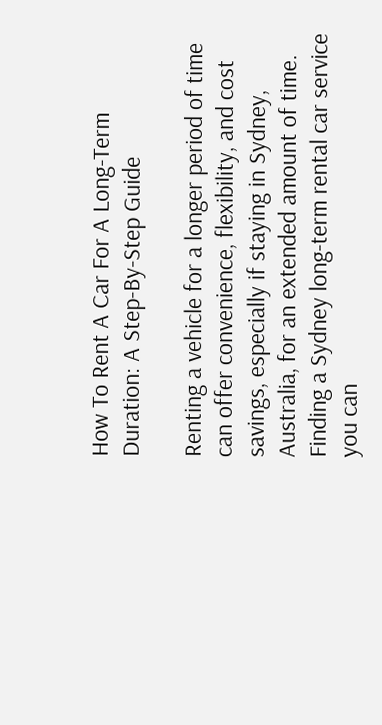How To Rent A Car For A Long-Term Duration: A Step-By-Step Guide

Renting a vehicle for a longer period of time can offer convenience, flexibility, and cost savings, especially if staying in Sydney, Australia, for an extended amount of time. Finding a Sydney long-term rental car service you can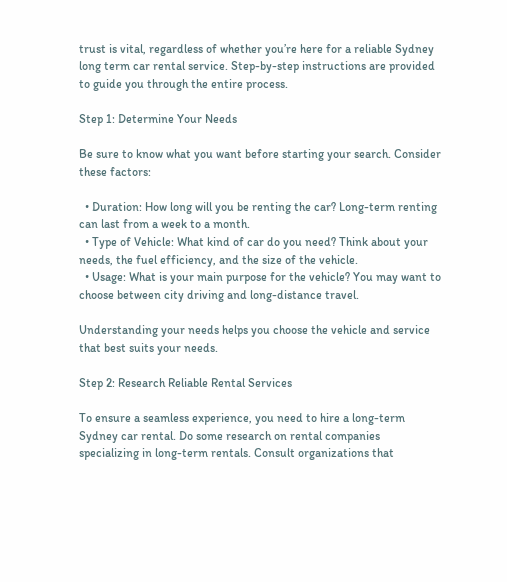trust is vital, regardless of whether you’re here for a reliable Sydney long term car rental service. Step-by-step instructions are provided to guide you through the entire process.

Step 1: Determine Your Needs

Be sure to know what you want before starting your search. Consider these factors:

  • Duration: How long will you be renting the car? Long-term renting can last from a week to a month.
  • Type of Vehicle: What kind of car do you need? Think about your needs, the fuel efficiency, and the size of the vehicle.
  • Usage: What is your main purpose for the vehicle? You may want to choose between city driving and long-distance travel.

Understanding your needs helps you choose the vehicle and service that best suits your needs.

Step 2: Research Reliable Rental Services

To ensure a seamless experience, you need to hire a long-term Sydney car rental. Do some research on rental companies specializing in long-term rentals. Consult organizations that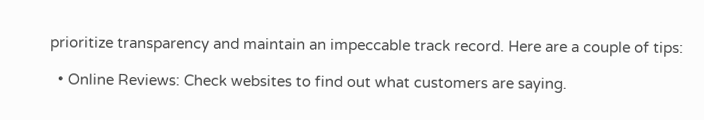prioritize transparency and maintain an impeccable track record. Here are a couple of tips:

  • Online Reviews: Check websites to find out what customers are saying.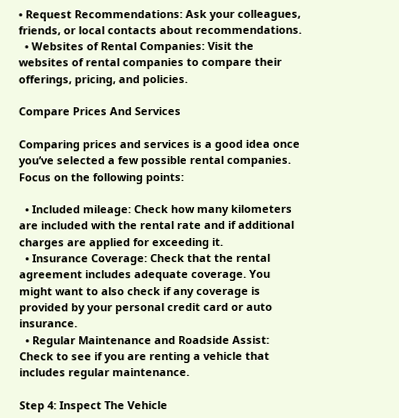• Request Recommendations: Ask your colleagues, friends, or local contacts about recommendations.
  • Websites of Rental Companies: Visit the websites of rental companies to compare their offerings, pricing, and policies.

Compare Prices And Services

Comparing prices and services is a good idea once you’ve selected a few possible rental companies. Focus on the following points:

  • Included mileage: Check how many kilometers are included with the rental rate and if additional charges are applied for exceeding it.
  • Insurance Coverage: Check that the rental agreement includes adequate coverage. You might want to also check if any coverage is provided by your personal credit card or auto insurance.
  • Regular Maintenance and Roadside Assist: Check to see if you are renting a vehicle that includes regular maintenance.

Step 4: Inspect The Vehicle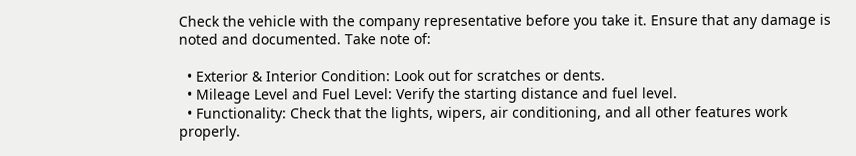Check the vehicle with the company representative before you take it. Ensure that any damage is noted and documented. Take note of:

  • Exterior & Interior Condition: Look out for scratches or dents.
  • Mileage Level and Fuel Level: Verify the starting distance and fuel level.
  • Functionality: Check that the lights, wipers, air conditioning, and all other features work properly.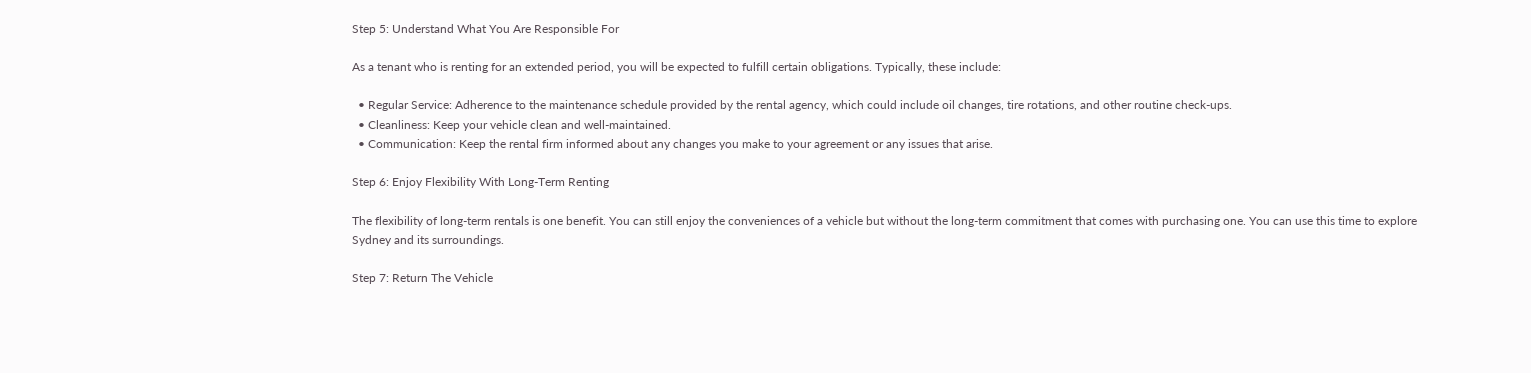Step 5: Understand What You Are Responsible For

As a tenant who is renting for an extended period, you will be expected to fulfill certain obligations. Typically, these include:

  • Regular Service: Adherence to the maintenance schedule provided by the rental agency, which could include oil changes, tire rotations, and other routine check-ups.
  • Cleanliness: Keep your vehicle clean and well-maintained.
  • Communication: Keep the rental firm informed about any changes you make to your agreement or any issues that arise.

Step 6: Enjoy Flexibility With Long-Term Renting

The flexibility of long-term rentals is one benefit. You can still enjoy the conveniences of a vehicle but without the long-term commitment that comes with purchasing one. You can use this time to explore Sydney and its surroundings.

Step 7: Return The Vehicle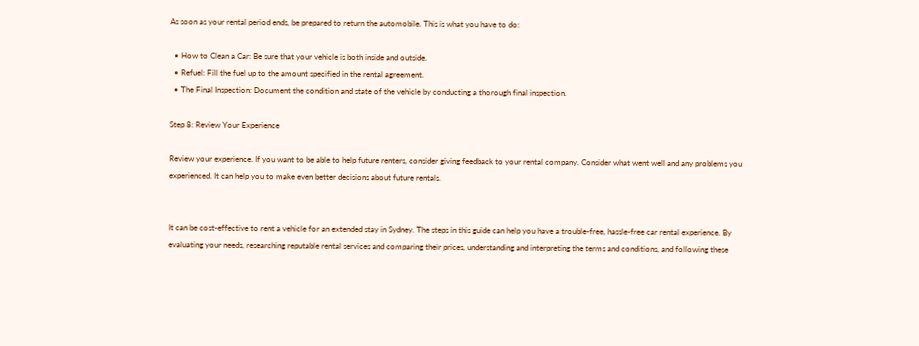As soon as your rental period ends, be prepared to return the automobile. This is what you have to do:

  • How to Clean a Car: Be sure that your vehicle is both inside and outside.
  • Refuel: Fill the fuel up to the amount specified in the rental agreement.
  • The Final Inspection: Document the condition and state of the vehicle by conducting a thorough final inspection.

Step 8: Review Your Experience

Review your experience. If you want to be able to help future renters, consider giving feedback to your rental company. Consider what went well and any problems you experienced. It can help you to make even better decisions about future rentals.


It can be cost-effective to rent a vehicle for an extended stay in Sydney. The steps in this guide can help you have a trouble-free, hassle-free car rental experience. By evaluating your needs, researching reputable rental services and comparing their prices, understanding and interpreting the terms and conditions, and following these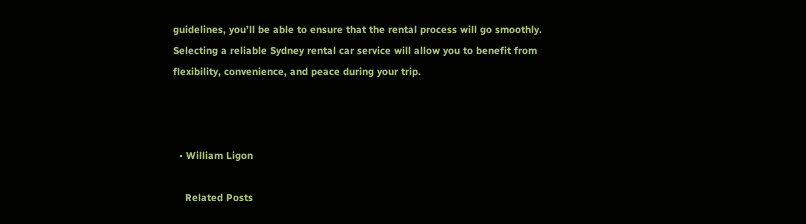guidelines, you’ll be able to ensure that the rental process will go smoothly. Selecting a reliable Sydney rental car service will allow you to benefit from flexibility, convenience, and peace during your trip.



  • William Ligon

    Related Posts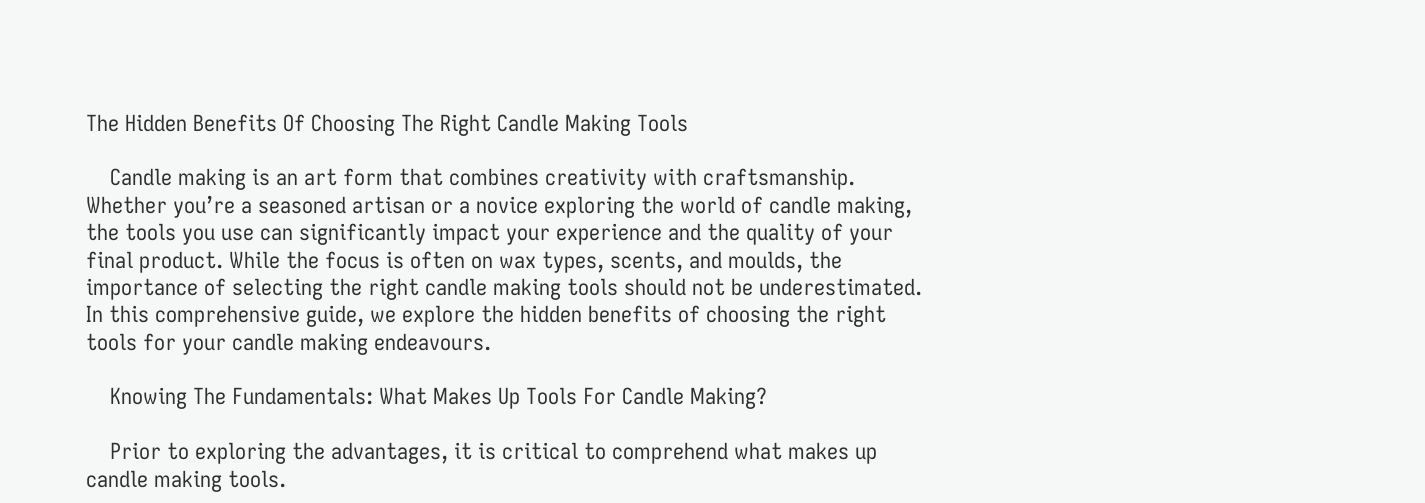The Hidden Benefits Of Choosing The Right Candle Making Tools

    Candle making is an art form that combines creativity with craftsmanship. Whether you’re a seasoned artisan or a novice exploring the world of candle making, the tools you use can significantly impact your experience and the quality of your final product. While the focus is often on wax types, scents, and moulds, the importance of selecting the right candle making tools should not be underestimated. In this comprehensive guide, we explore the hidden benefits of choosing the right tools for your candle making endeavours.

    Knowing The Fundamentals: What Makes Up Tools For Candle Making?

    Prior to exploring the advantages, it is critical to comprehend what makes up candle making tools.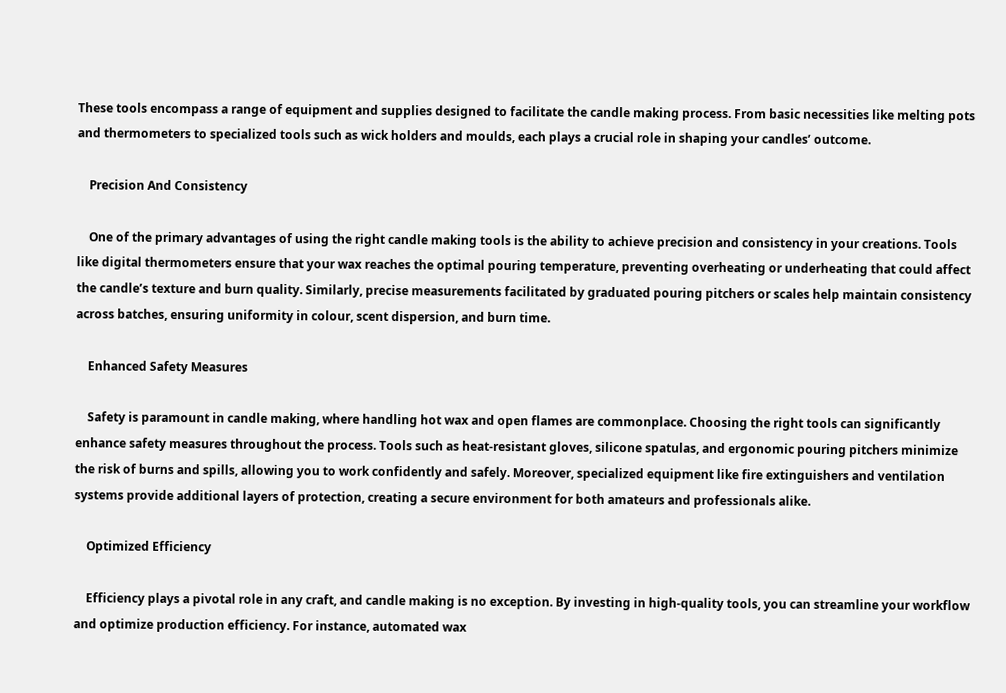These tools encompass a range of equipment and supplies designed to facilitate the candle making process. From basic necessities like melting pots and thermometers to specialized tools such as wick holders and moulds, each plays a crucial role in shaping your candles’ outcome.

    Precision And Consistency

    One of the primary advantages of using the right candle making tools is the ability to achieve precision and consistency in your creations. Tools like digital thermometers ensure that your wax reaches the optimal pouring temperature, preventing overheating or underheating that could affect the candle’s texture and burn quality. Similarly, precise measurements facilitated by graduated pouring pitchers or scales help maintain consistency across batches, ensuring uniformity in colour, scent dispersion, and burn time.

    Enhanced Safety Measures

    Safety is paramount in candle making, where handling hot wax and open flames are commonplace. Choosing the right tools can significantly enhance safety measures throughout the process. Tools such as heat-resistant gloves, silicone spatulas, and ergonomic pouring pitchers minimize the risk of burns and spills, allowing you to work confidently and safely. Moreover, specialized equipment like fire extinguishers and ventilation systems provide additional layers of protection, creating a secure environment for both amateurs and professionals alike.

    Optimized Efficiency

    Efficiency plays a pivotal role in any craft, and candle making is no exception. By investing in high-quality tools, you can streamline your workflow and optimize production efficiency. For instance, automated wax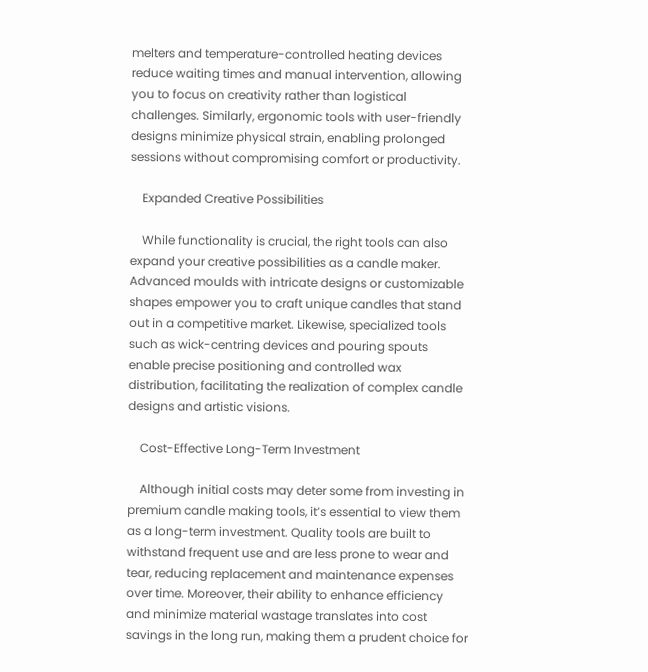melters and temperature-controlled heating devices reduce waiting times and manual intervention, allowing you to focus on creativity rather than logistical challenges. Similarly, ergonomic tools with user-friendly designs minimize physical strain, enabling prolonged sessions without compromising comfort or productivity.

    Expanded Creative Possibilities

    While functionality is crucial, the right tools can also expand your creative possibilities as a candle maker. Advanced moulds with intricate designs or customizable shapes empower you to craft unique candles that stand out in a competitive market. Likewise, specialized tools such as wick-centring devices and pouring spouts enable precise positioning and controlled wax distribution, facilitating the realization of complex candle designs and artistic visions.

    Cost-Effective Long-Term Investment

    Although initial costs may deter some from investing in premium candle making tools, it’s essential to view them as a long-term investment. Quality tools are built to withstand frequent use and are less prone to wear and tear, reducing replacement and maintenance expenses over time. Moreover, their ability to enhance efficiency and minimize material wastage translates into cost savings in the long run, making them a prudent choice for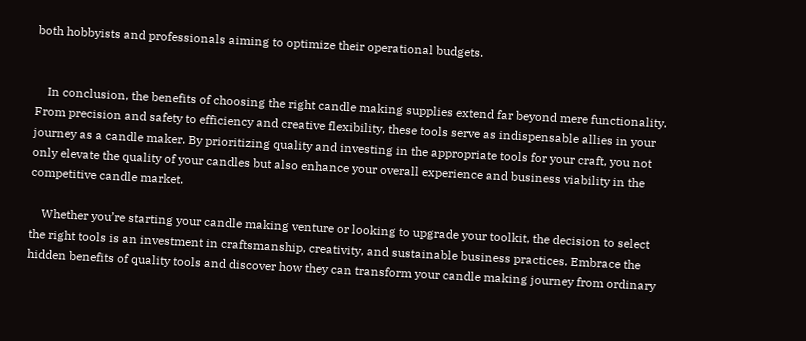both hobbyists and professionals aiming to optimize their operational budgets.


    In conclusion, the benefits of choosing the right candle making supplies extend far beyond mere functionality. From precision and safety to efficiency and creative flexibility, these tools serve as indispensable allies in your journey as a candle maker. By prioritizing quality and investing in the appropriate tools for your craft, you not only elevate the quality of your candles but also enhance your overall experience and business viability in the competitive candle market.

    Whether you’re starting your candle making venture or looking to upgrade your toolkit, the decision to select the right tools is an investment in craftsmanship, creativity, and sustainable business practices. Embrace the hidden benefits of quality tools and discover how they can transform your candle making journey from ordinary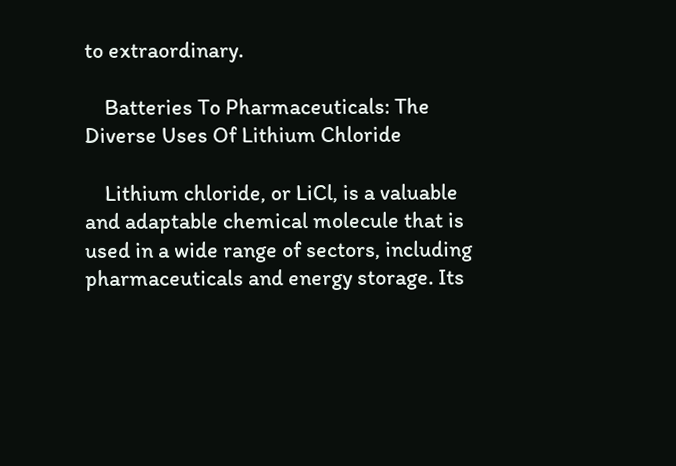to extraordinary.

    Batteries To Pharmaceuticals: The Diverse Uses Of Lithium Chloride

    Lithium chloride, or LiCl, is a valuable and adaptable chemical molecule that is used in a wide range of sectors, including pharmaceuticals and energy storage. Its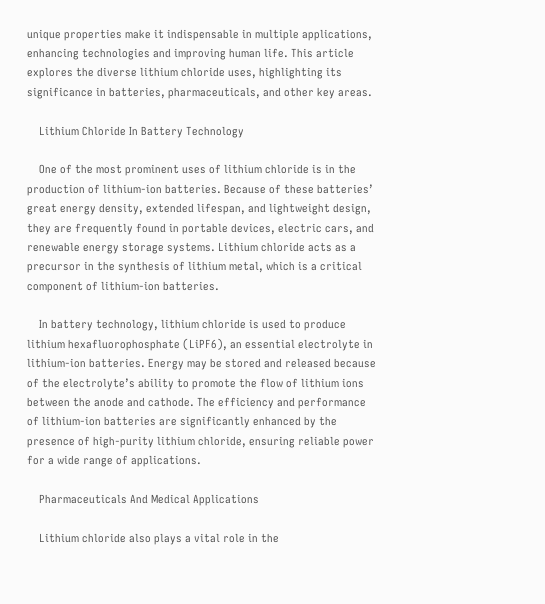unique properties make it indispensable in multiple applications, enhancing technologies and improving human life. This article explores the diverse lithium chloride uses, highlighting its significance in batteries, pharmaceuticals, and other key areas.

    Lithium Chloride In Battery Technology

    One of the most prominent uses of lithium chloride is in the production of lithium-ion batteries. Because of these batteries’ great energy density, extended lifespan, and lightweight design, they are frequently found in portable devices, electric cars, and renewable energy storage systems. Lithium chloride acts as a precursor in the synthesis of lithium metal, which is a critical component of lithium-ion batteries.

    In battery technology, lithium chloride is used to produce lithium hexafluorophosphate (LiPF6), an essential electrolyte in lithium-ion batteries. Energy may be stored and released because of the electrolyte’s ability to promote the flow of lithium ions between the anode and cathode. The efficiency and performance of lithium-ion batteries are significantly enhanced by the presence of high-purity lithium chloride, ensuring reliable power for a wide range of applications.

    Pharmaceuticals And Medical Applications

    Lithium chloride also plays a vital role in the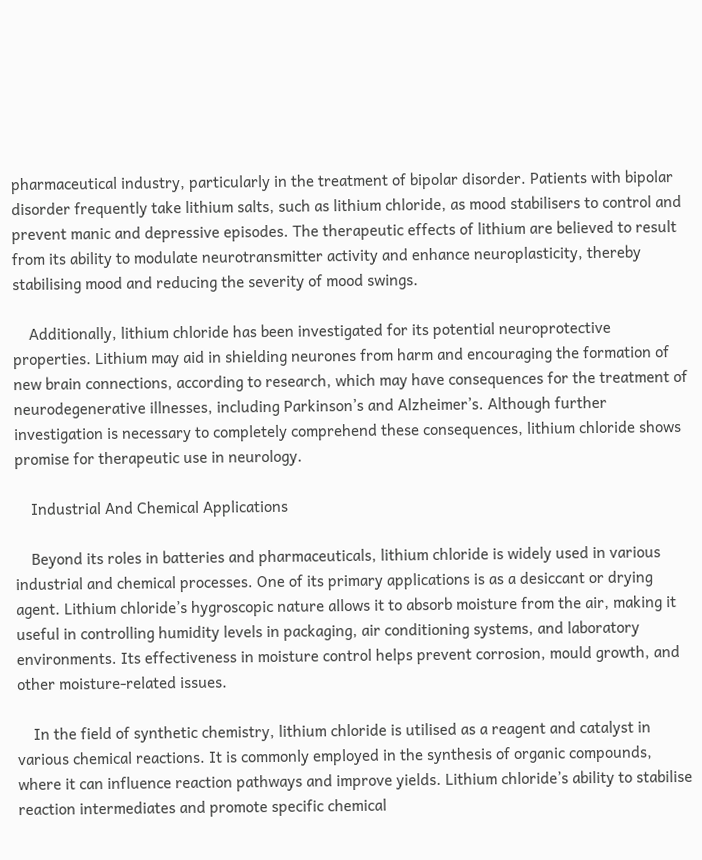pharmaceutical industry, particularly in the treatment of bipolar disorder. Patients with bipolar disorder frequently take lithium salts, such as lithium chloride, as mood stabilisers to control and prevent manic and depressive episodes. The therapeutic effects of lithium are believed to result from its ability to modulate neurotransmitter activity and enhance neuroplasticity, thereby stabilising mood and reducing the severity of mood swings.

    Additionally, lithium chloride has been investigated for its potential neuroprotective properties. Lithium may aid in shielding neurones from harm and encouraging the formation of new brain connections, according to research, which may have consequences for the treatment of neurodegenerative illnesses, including Parkinson’s and Alzheimer’s. Although further investigation is necessary to completely comprehend these consequences, lithium chloride shows promise for therapeutic use in neurology.

    Industrial And Chemical Applications

    Beyond its roles in batteries and pharmaceuticals, lithium chloride is widely used in various industrial and chemical processes. One of its primary applications is as a desiccant or drying agent. Lithium chloride’s hygroscopic nature allows it to absorb moisture from the air, making it useful in controlling humidity levels in packaging, air conditioning systems, and laboratory environments. Its effectiveness in moisture control helps prevent corrosion, mould growth, and other moisture-related issues.

    In the field of synthetic chemistry, lithium chloride is utilised as a reagent and catalyst in various chemical reactions. It is commonly employed in the synthesis of organic compounds, where it can influence reaction pathways and improve yields. Lithium chloride’s ability to stabilise reaction intermediates and promote specific chemical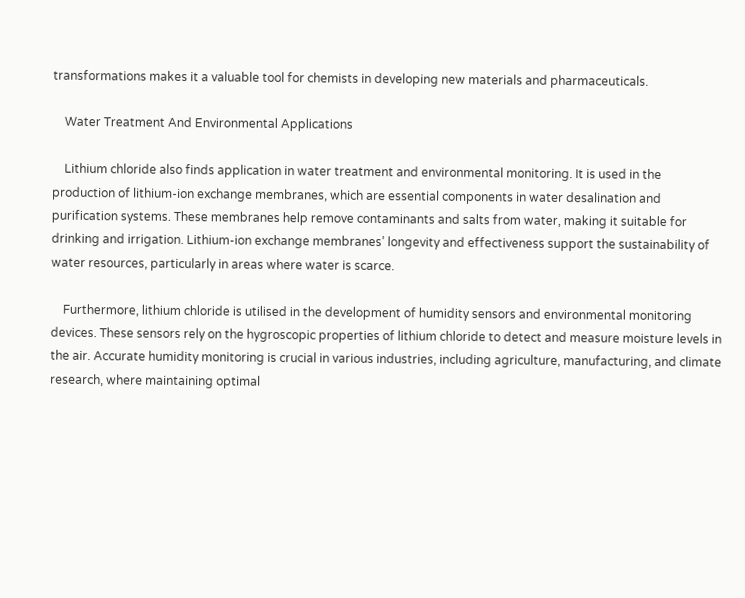transformations makes it a valuable tool for chemists in developing new materials and pharmaceuticals.

    Water Treatment And Environmental Applications

    Lithium chloride also finds application in water treatment and environmental monitoring. It is used in the production of lithium-ion exchange membranes, which are essential components in water desalination and purification systems. These membranes help remove contaminants and salts from water, making it suitable for drinking and irrigation. Lithium-ion exchange membranes’ longevity and effectiveness support the sustainability of water resources, particularly in areas where water is scarce.

    Furthermore, lithium chloride is utilised in the development of humidity sensors and environmental monitoring devices. These sensors rely on the hygroscopic properties of lithium chloride to detect and measure moisture levels in the air. Accurate humidity monitoring is crucial in various industries, including agriculture, manufacturing, and climate research, where maintaining optimal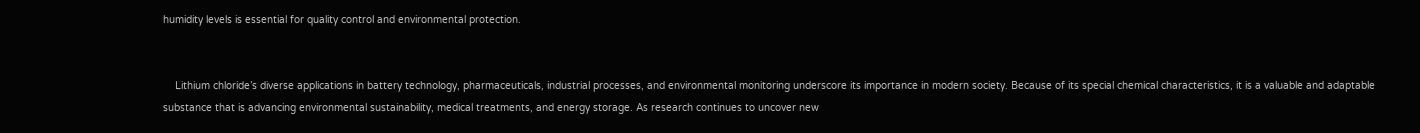humidity levels is essential for quality control and environmental protection.


    Lithium chloride’s diverse applications in battery technology, pharmaceuticals, industrial processes, and environmental monitoring underscore its importance in modern society. Because of its special chemical characteristics, it is a valuable and adaptable substance that is advancing environmental sustainability, medical treatments, and energy storage. As research continues to uncover new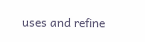uses and refine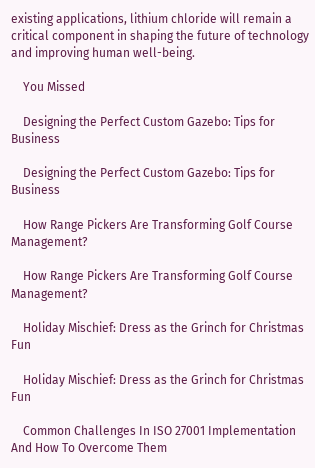existing applications, lithium chloride will remain a critical component in shaping the future of technology and improving human well-being.

    You Missed

    Designing the Perfect Custom Gazebo: Tips for Business

    Designing the Perfect Custom Gazebo: Tips for Business

    How Range Pickers Are Transforming Golf Course Management?

    How Range Pickers Are Transforming Golf Course Management?

    Holiday Mischief: Dress as the Grinch for Christmas Fun

    Holiday Mischief: Dress as the Grinch for Christmas Fun

    Common Challenges In ISO 27001 Implementation And How To Overcome Them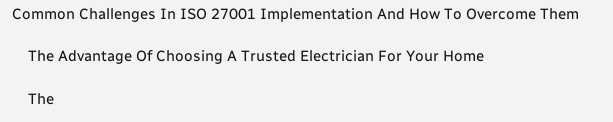Common Challenges In ISO 27001 Implementation And How To Overcome Them

    The Advantage Of Choosing A Trusted Electrician For Your Home

    The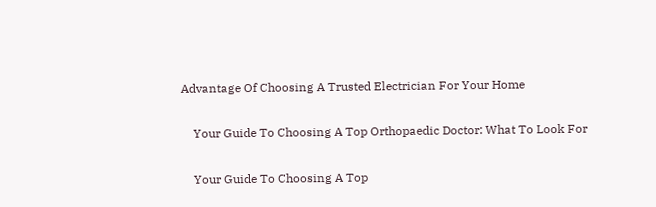Advantage Of Choosing A Trusted Electrician For Your Home

    Your Guide To Choosing A Top Orthopaedic Doctor: What To Look For

    Your Guide To Choosing A Top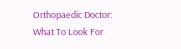Orthopaedic Doctor: What To Look For